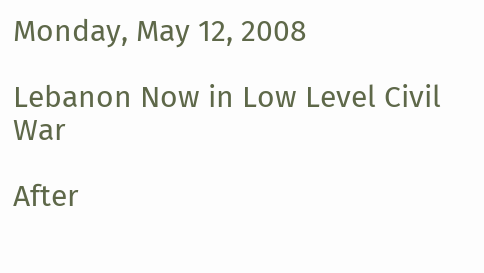Monday, May 12, 2008

Lebanon Now in Low Level Civil War

After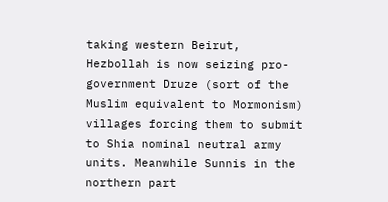taking western Beirut, Hezbollah is now seizing pro-government Druze (sort of the Muslim equivalent to Mormonism) villages forcing them to submit to Shia nominal neutral army units. Meanwhile Sunnis in the northern part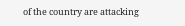of the country are attacking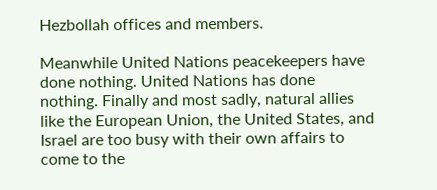Hezbollah offices and members.

Meanwhile United Nations peacekeepers have done nothing. United Nations has done nothing. Finally and most sadly, natural allies like the European Union, the United States, and Israel are too busy with their own affairs to come to the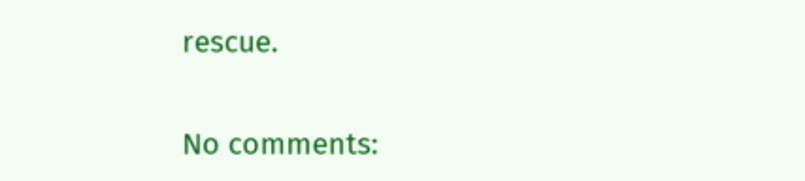rescue.

No comments: